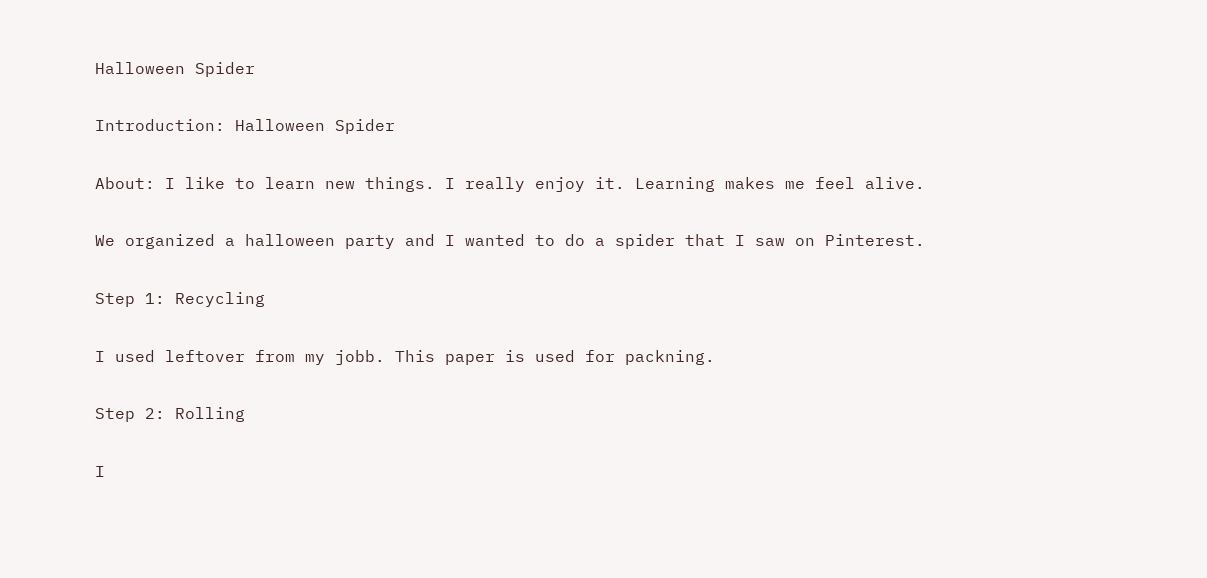Halloween Spider

Introduction: Halloween Spider

About: I like to learn new things. I really enjoy it. Learning makes me feel alive.

We organized a halloween party and I wanted to do a spider that I saw on Pinterest.

Step 1: Recycling

I used leftover from my jobb. This paper is used for packning.

Step 2: Rolling

I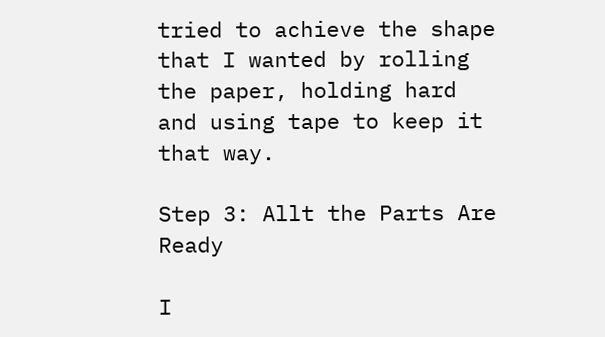tried to achieve the shape that I wanted by rolling the paper, holding hard and using tape to keep it that way.

Step 3: Allt the Parts Are Ready

I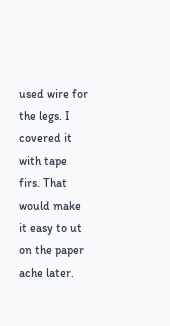used wire for the legs. I covered it with tape firs. That would make it easy to ut on the paper ache later.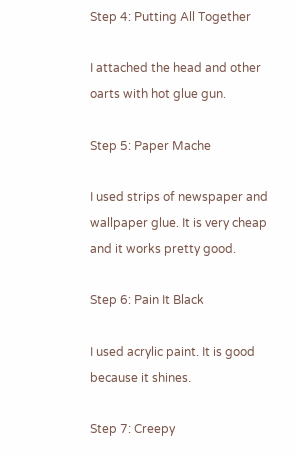Step 4: Putting All Together

I attached the head and other oarts with hot glue gun.

Step 5: Paper Mache

I used strips of newspaper and wallpaper glue. It is very cheap and it works pretty good.

Step 6: Pain It Black

I used acrylic paint. It is good because it shines.

Step 7: Creepy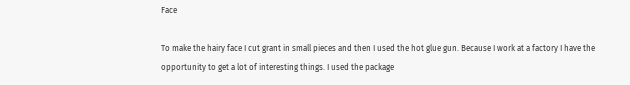Face

To make the hairy face I cut grant in small pieces and then I used the hot glue gun. Because I work at a factory I have the opportunity to get a lot of interesting things. I used the package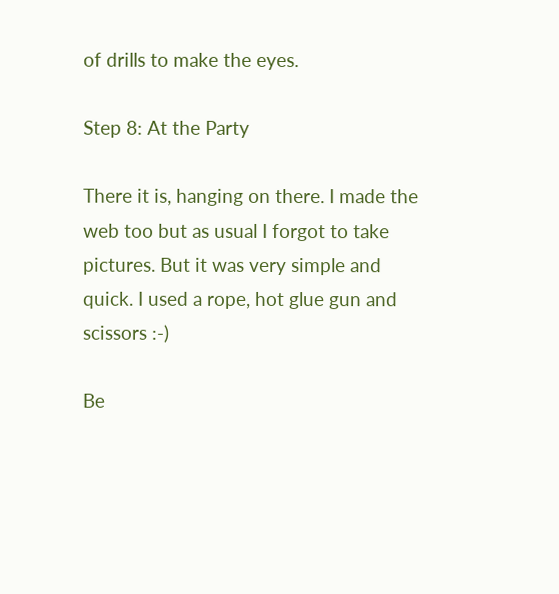of drills to make the eyes.

Step 8: At the Party

There it is, hanging on there. I made the web too but as usual I forgot to take pictures. But it was very simple and quick. I used a rope, hot glue gun and scissors :-)

Be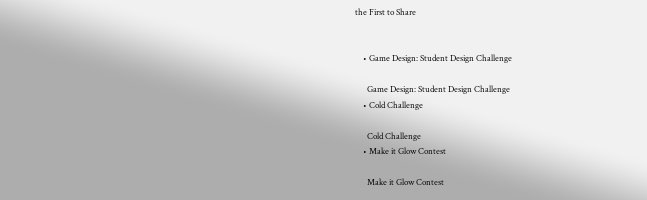the First to Share


    • Game Design: Student Design Challenge

      Game Design: Student Design Challenge
    • Cold Challenge

      Cold Challenge
    • Make it Glow Contest

      Make it Glow Contest